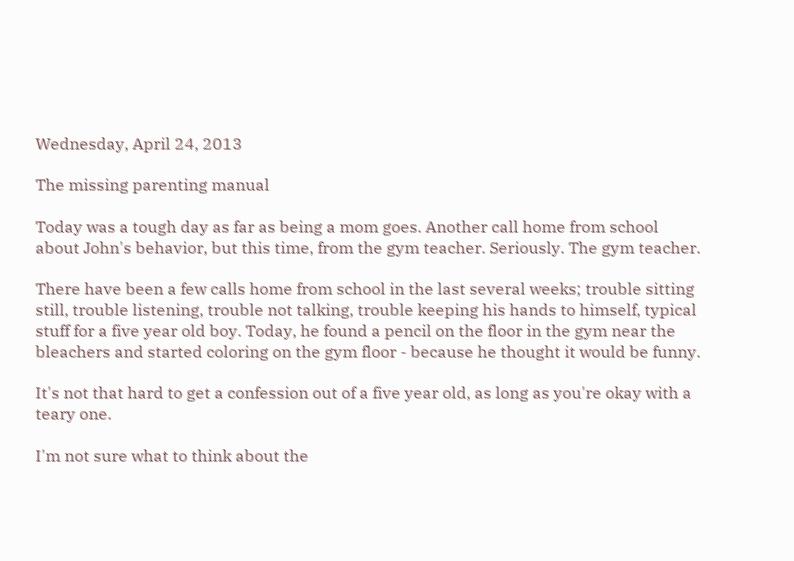Wednesday, April 24, 2013

The missing parenting manual

Today was a tough day as far as being a mom goes. Another call home from school about John's behavior, but this time, from the gym teacher. Seriously. The gym teacher.

There have been a few calls home from school in the last several weeks; trouble sitting still, trouble listening, trouble not talking, trouble keeping his hands to himself, typical stuff for a five year old boy. Today, he found a pencil on the floor in the gym near the bleachers and started coloring on the gym floor - because he thought it would be funny.

It's not that hard to get a confession out of a five year old, as long as you're okay with a teary one.

I'm not sure what to think about the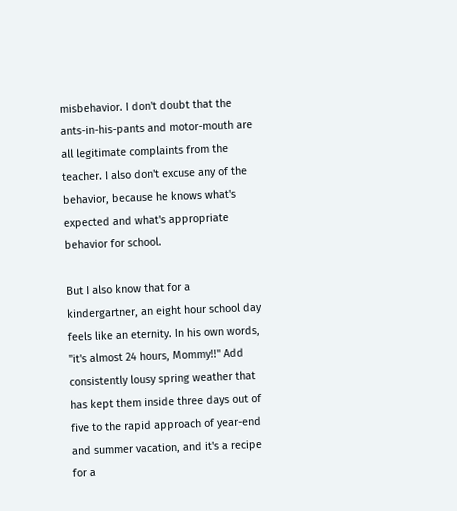misbehavior. I don't doubt that the ants-in-his-pants and motor-mouth are all legitimate complaints from the teacher. I also don't excuse any of the behavior, because he knows what's expected and what's appropriate behavior for school.

But I also know that for a kindergartner, an eight hour school day feels like an eternity. In his own words, "it's almost 24 hours, Mommy!!" Add consistently lousy spring weather that has kept them inside three days out of five to the rapid approach of year-end and summer vacation, and it's a recipe for a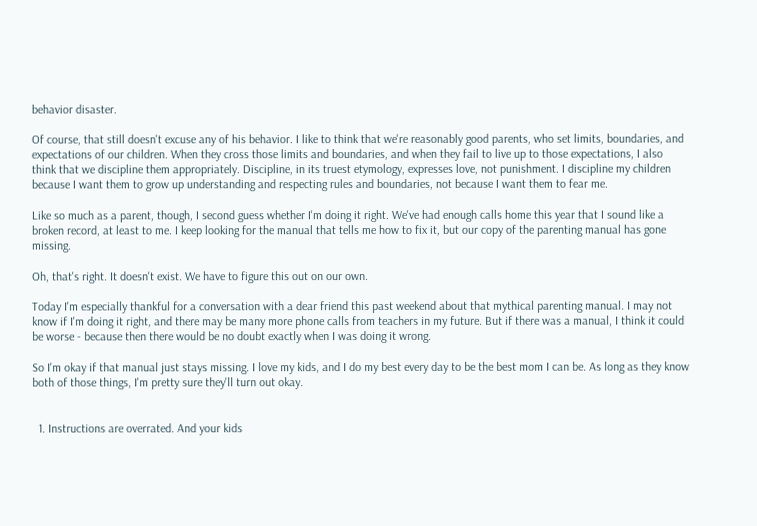behavior disaster.

Of course, that still doesn't excuse any of his behavior. I like to think that we're reasonably good parents, who set limits, boundaries, and expectations of our children. When they cross those limits and boundaries, and when they fail to live up to those expectations, I also think that we discipline them appropriately. Discipline, in its truest etymology, expresses love, not punishment. I discipline my children because I want them to grow up understanding and respecting rules and boundaries, not because I want them to fear me.

Like so much as a parent, though, I second guess whether I'm doing it right. We've had enough calls home this year that I sound like a broken record, at least to me. I keep looking for the manual that tells me how to fix it, but our copy of the parenting manual has gone missing.

Oh, that's right. It doesn't exist. We have to figure this out on our own.

Today I'm especially thankful for a conversation with a dear friend this past weekend about that mythical parenting manual. I may not know if I'm doing it right, and there may be many more phone calls from teachers in my future. But if there was a manual, I think it could be worse - because then there would be no doubt exactly when I was doing it wrong.

So I'm okay if that manual just stays missing. I love my kids, and I do my best every day to be the best mom I can be. As long as they know both of those things, I'm pretty sure they'll turn out okay.


  1. Instructions are overrated. And your kids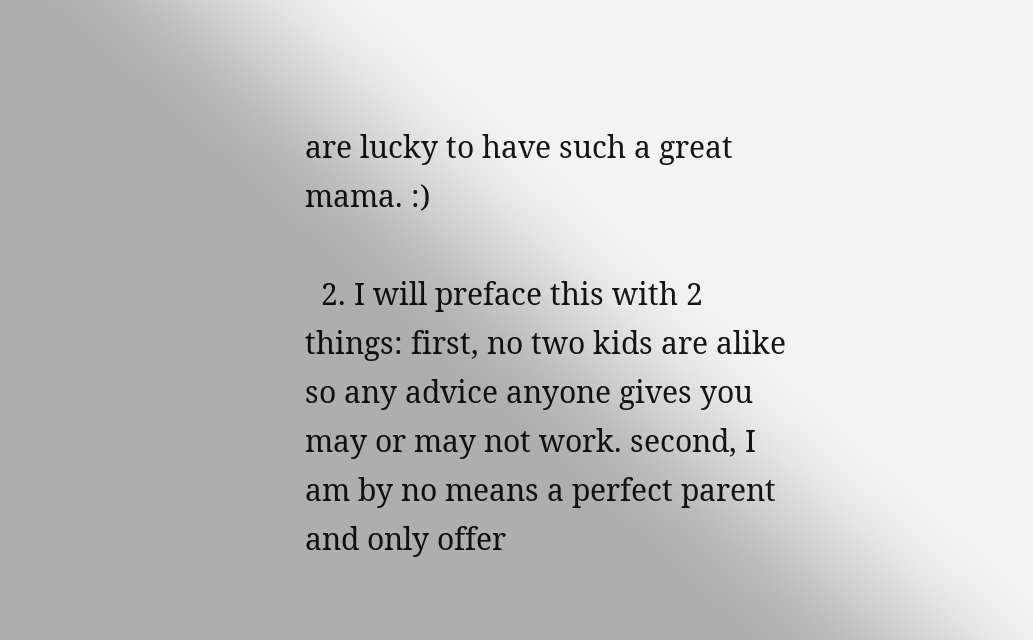are lucky to have such a great mama. :)

  2. I will preface this with 2 things: first, no two kids are alike so any advice anyone gives you may or may not work. second, I am by no means a perfect parent and only offer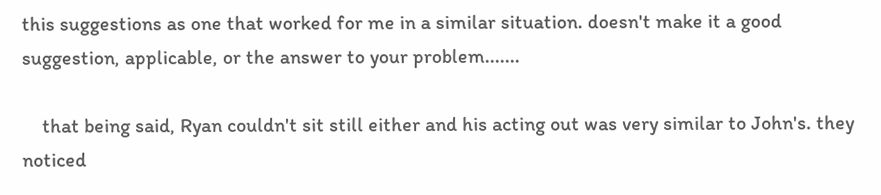this suggestions as one that worked for me in a similar situation. doesn't make it a good suggestion, applicable, or the answer to your problem.......

    that being said, Ryan couldn't sit still either and his acting out was very similar to John's. they noticed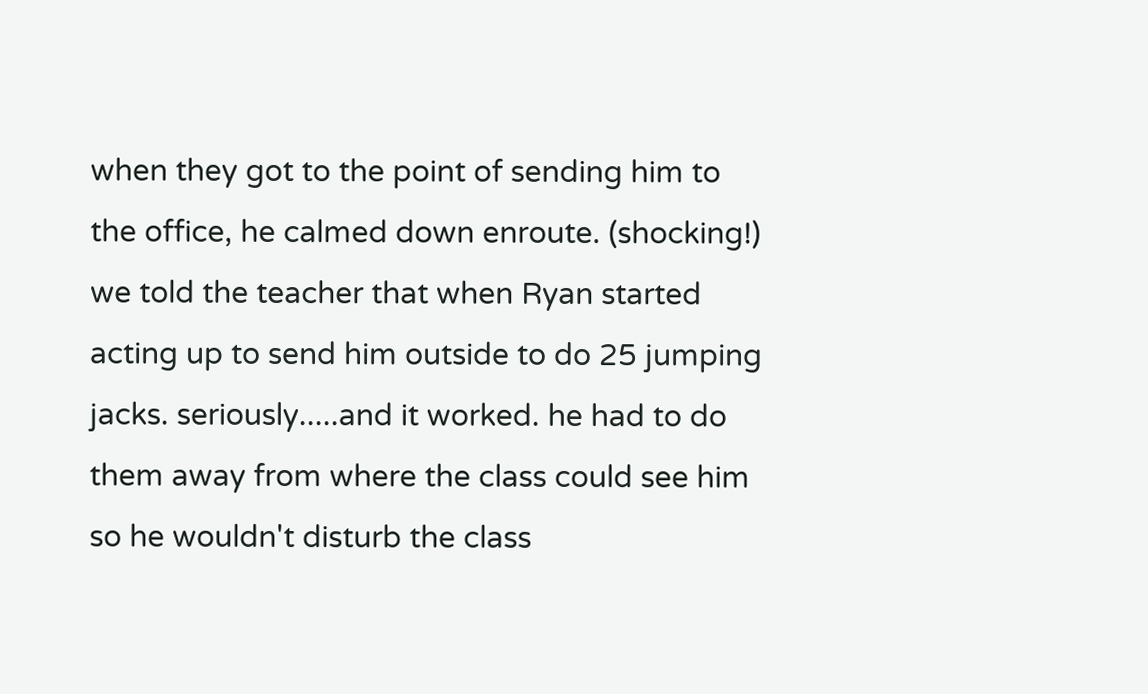when they got to the point of sending him to the office, he calmed down enroute. (shocking!) we told the teacher that when Ryan started acting up to send him outside to do 25 jumping jacks. seriously.....and it worked. he had to do them away from where the class could see him so he wouldn't disturb the class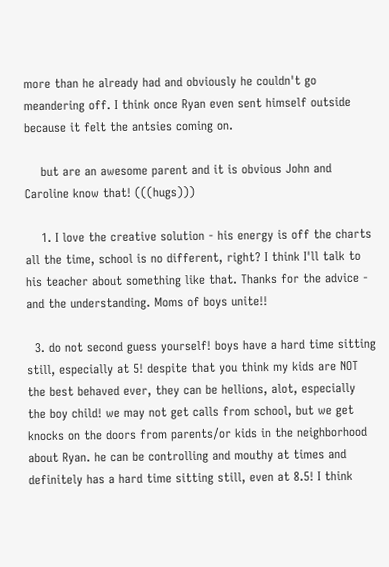more than he already had and obviously he couldn't go meandering off. I think once Ryan even sent himself outside because it felt the antsies coming on.

    but are an awesome parent and it is obvious John and Caroline know that! (((hugs)))

    1. I love the creative solution - his energy is off the charts all the time, school is no different, right? I think I'll talk to his teacher about something like that. Thanks for the advice - and the understanding. Moms of boys unite!!

  3. do not second guess yourself! boys have a hard time sitting still, especially at 5! despite that you think my kids are NOT the best behaved ever, they can be hellions, alot, especially the boy child! we may not get calls from school, but we get knocks on the doors from parents/or kids in the neighborhood about Ryan. he can be controlling and mouthy at times and definitely has a hard time sitting still, even at 8.5! I think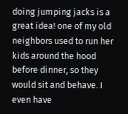doing jumping jacks is a great idea! one of my old neighbors used to run her kids around the hood before dinner, so they would sit and behave. I even have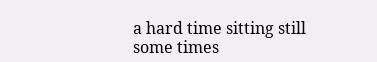a hard time sitting still some times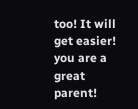too! It will get easier! you are a great parent!